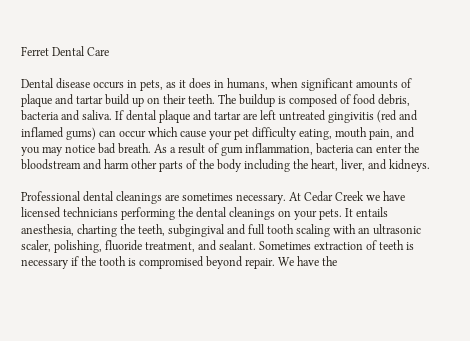Ferret Dental Care

Dental disease occurs in pets, as it does in humans, when significant amounts of plaque and tartar build up on their teeth. The buildup is composed of food debris, bacteria and saliva. If dental plaque and tartar are left untreated gingivitis (red and inflamed gums) can occur which cause your pet difficulty eating, mouth pain, and you may notice bad breath. As a result of gum inflammation, bacteria can enter the bloodstream and harm other parts of the body including the heart, liver, and kidneys.

Professional dental cleanings are sometimes necessary. At Cedar Creek we have licensed technicians performing the dental cleanings on your pets. It entails anesthesia, charting the teeth, subgingival and full tooth scaling with an ultrasonic scaler, polishing, fluoride treatment, and sealant. Sometimes extraction of teeth is necessary if the tooth is compromised beyond repair. We have the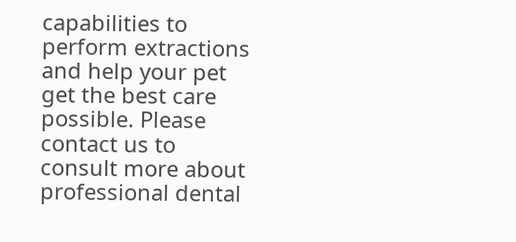capabilities to perform extractions and help your pet get the best care possible. Please contact us to consult more about professional dental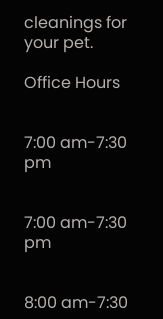cleanings for your pet.

Office Hours


7:00 am-7:30 pm


7:00 am-7:30 pm


8:00 am-7:30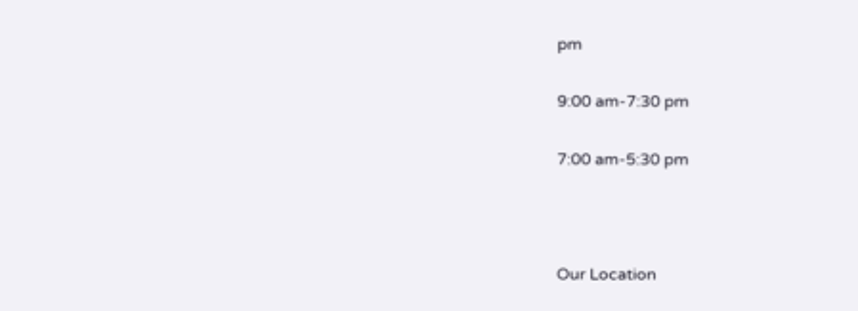pm


9:00 am-7:30 pm


7:00 am-5:30 pm





Our Location